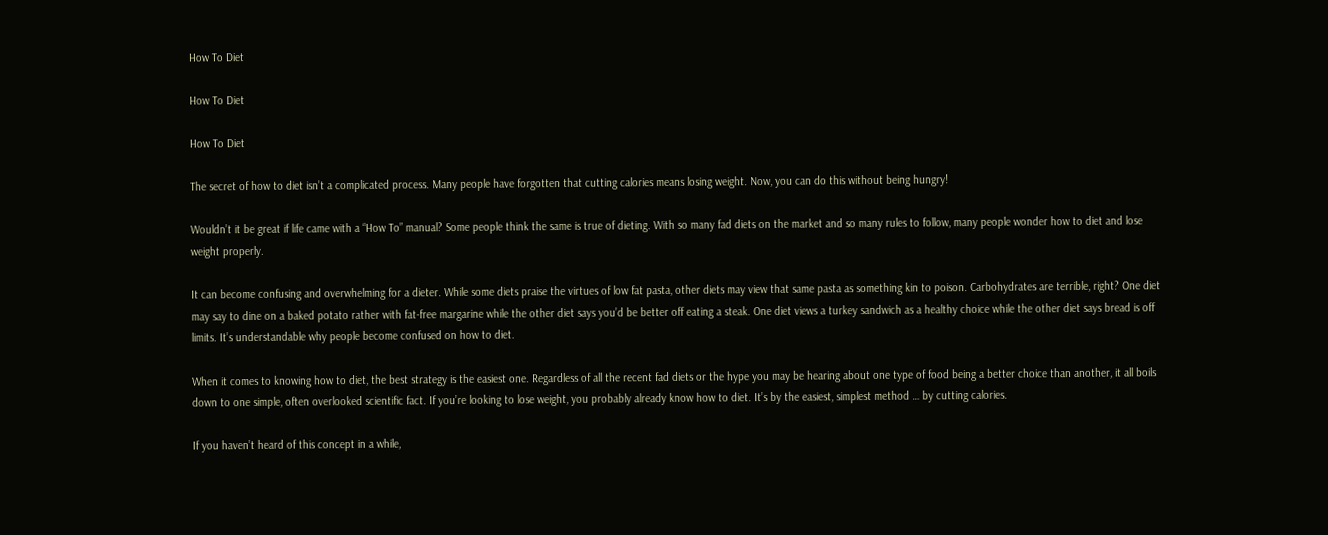How To Diet

How To Diet

How To Diet

The secret of how to diet isn’t a complicated process. Many people have forgotten that cutting calories means losing weight. Now, you can do this without being hungry!

Wouldn’t it be great if life came with a “How To” manual? Some people think the same is true of dieting. With so many fad diets on the market and so many rules to follow, many people wonder how to diet and lose weight properly.

It can become confusing and overwhelming for a dieter. While some diets praise the virtues of low fat pasta, other diets may view that same pasta as something kin to poison. Carbohydrates are terrible, right? One diet may say to dine on a baked potato rather with fat-free margarine while the other diet says you’d be better off eating a steak. One diet views a turkey sandwich as a healthy choice while the other diet says bread is off limits. It’s understandable why people become confused on how to diet.

When it comes to knowing how to diet, the best strategy is the easiest one. Regardless of all the recent fad diets or the hype you may be hearing about one type of food being a better choice than another, it all boils down to one simple, often overlooked scientific fact. If you’re looking to lose weight, you probably already know how to diet. It’s by the easiest, simplest method … by cutting calories.

If you haven’t heard of this concept in a while,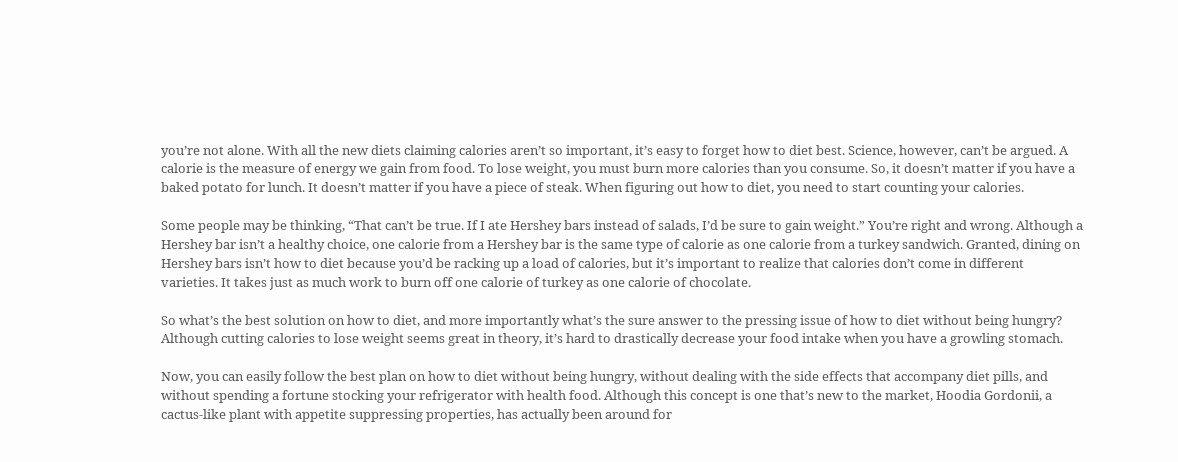you’re not alone. With all the new diets claiming calories aren’t so important, it’s easy to forget how to diet best. Science, however, can’t be argued. A calorie is the measure of energy we gain from food. To lose weight, you must burn more calories than you consume. So, it doesn’t matter if you have a baked potato for lunch. It doesn’t matter if you have a piece of steak. When figuring out how to diet, you need to start counting your calories.

Some people may be thinking, “That can’t be true. If I ate Hershey bars instead of salads, I’d be sure to gain weight.” You’re right and wrong. Although a Hershey bar isn’t a healthy choice, one calorie from a Hershey bar is the same type of calorie as one calorie from a turkey sandwich. Granted, dining on Hershey bars isn’t how to diet because you’d be racking up a load of calories, but it’s important to realize that calories don’t come in different varieties. It takes just as much work to burn off one calorie of turkey as one calorie of chocolate.

So what’s the best solution on how to diet, and more importantly what’s the sure answer to the pressing issue of how to diet without being hungry? Although cutting calories to lose weight seems great in theory, it’s hard to drastically decrease your food intake when you have a growling stomach.

Now, you can easily follow the best plan on how to diet without being hungry, without dealing with the side effects that accompany diet pills, and without spending a fortune stocking your refrigerator with health food. Although this concept is one that’s new to the market, Hoodia Gordonii, a cactus-like plant with appetite suppressing properties, has actually been around for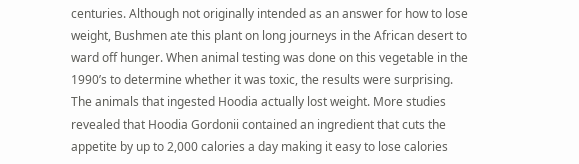centuries. Although not originally intended as an answer for how to lose weight, Bushmen ate this plant on long journeys in the African desert to ward off hunger. When animal testing was done on this vegetable in the 1990’s to determine whether it was toxic, the results were surprising. The animals that ingested Hoodia actually lost weight. More studies revealed that Hoodia Gordonii contained an ingredient that cuts the appetite by up to 2,000 calories a day making it easy to lose calories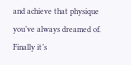and achieve that physique you’ve always dreamed of. Finally it’s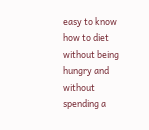easy to know how to diet without being hungry and without spending a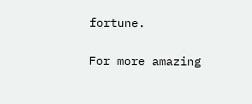fortune.

For more amazing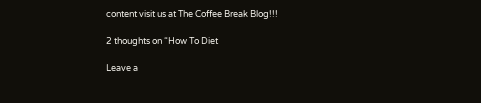content visit us at The Coffee Break Blog!!!

2 thoughts on “How To Diet

Leave a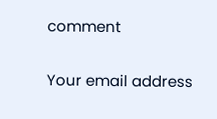comment

Your email address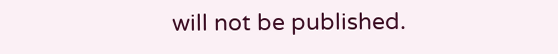will not be published.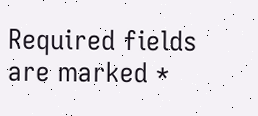Required fields are marked *